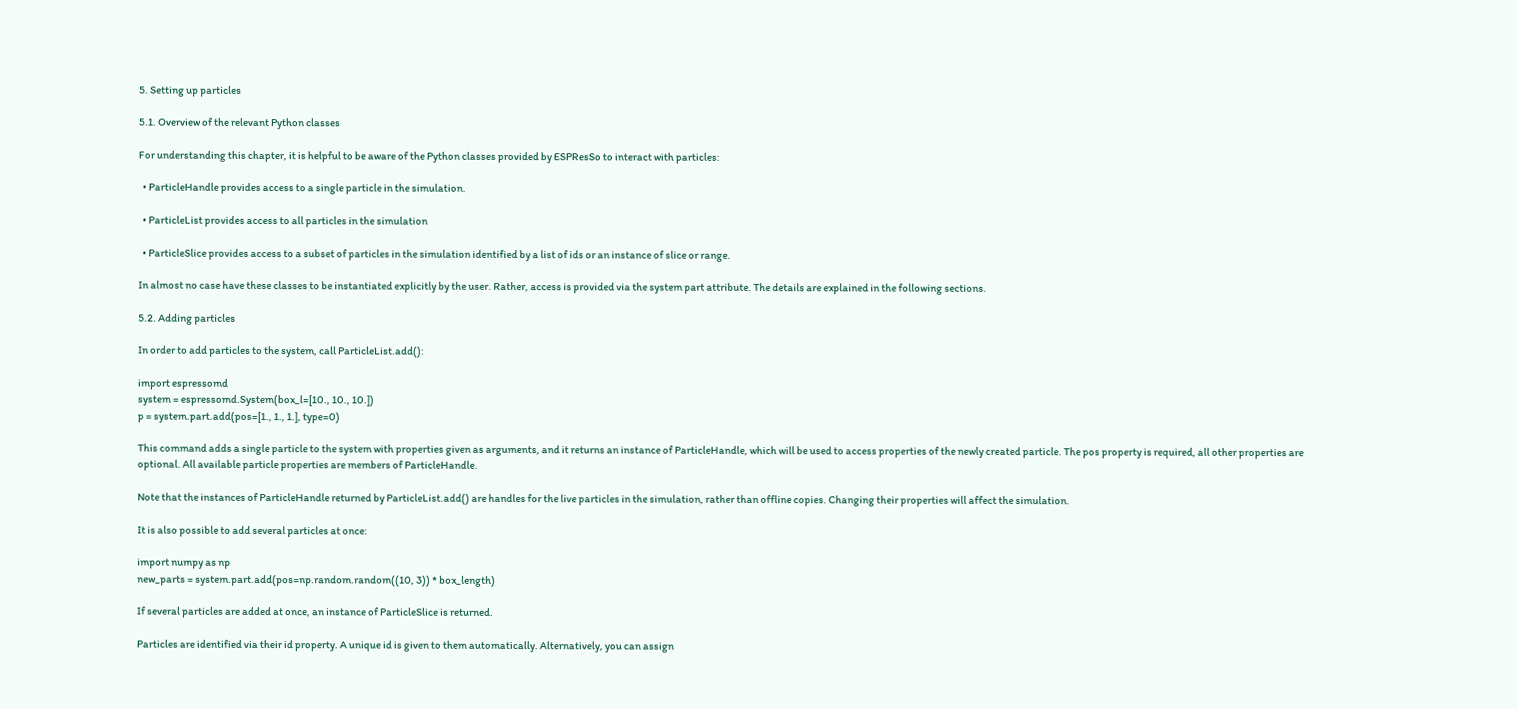5. Setting up particles

5.1. Overview of the relevant Python classes

For understanding this chapter, it is helpful to be aware of the Python classes provided by ESPResSo to interact with particles:

  • ParticleHandle provides access to a single particle in the simulation.

  • ParticleList provides access to all particles in the simulation

  • ParticleSlice provides access to a subset of particles in the simulation identified by a list of ids or an instance of slice or range.

In almost no case have these classes to be instantiated explicitly by the user. Rather, access is provided via the system part attribute. The details are explained in the following sections.

5.2. Adding particles

In order to add particles to the system, call ParticleList.add():

import espressomd
system = espressomd.System(box_l=[10., 10., 10.])
p = system.part.add(pos=[1., 1., 1.], type=0)

This command adds a single particle to the system with properties given as arguments, and it returns an instance of ParticleHandle, which will be used to access properties of the newly created particle. The pos property is required, all other properties are optional. All available particle properties are members of ParticleHandle.

Note that the instances of ParticleHandle returned by ParticleList.add() are handles for the live particles in the simulation, rather than offline copies. Changing their properties will affect the simulation.

It is also possible to add several particles at once:

import numpy as np
new_parts = system.part.add(pos=np.random.random((10, 3)) * box_length)

If several particles are added at once, an instance of ParticleSlice is returned.

Particles are identified via their id property. A unique id is given to them automatically. Alternatively, you can assign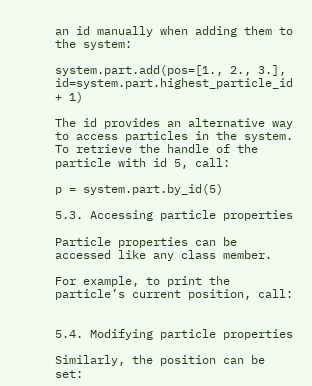an id manually when adding them to the system:

system.part.add(pos=[1., 2., 3.], id=system.part.highest_particle_id + 1)

The id provides an alternative way to access particles in the system. To retrieve the handle of the particle with id 5, call:

p = system.part.by_id(5)

5.3. Accessing particle properties

Particle properties can be accessed like any class member.

For example, to print the particle’s current position, call:


5.4. Modifying particle properties

Similarly, the position can be set: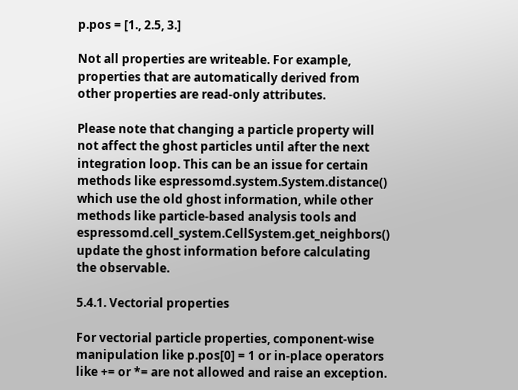p.pos = [1., 2.5, 3.]

Not all properties are writeable. For example, properties that are automatically derived from other properties are read-only attributes.

Please note that changing a particle property will not affect the ghost particles until after the next integration loop. This can be an issue for certain methods like espressomd.system.System.distance() which use the old ghost information, while other methods like particle-based analysis tools and espressomd.cell_system.CellSystem.get_neighbors() update the ghost information before calculating the observable.

5.4.1. Vectorial properties

For vectorial particle properties, component-wise manipulation like p.pos[0] = 1 or in-place operators like += or *= are not allowed and raise an exception.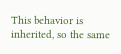This behavior is inherited, so the same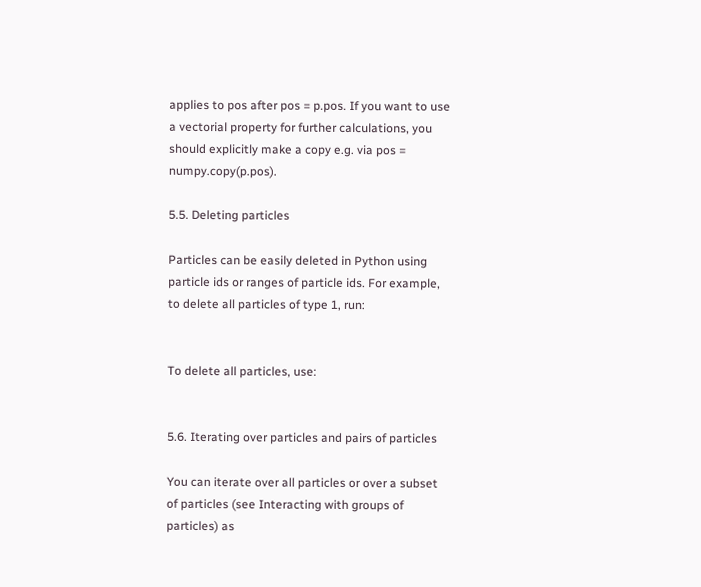applies to pos after pos = p.pos. If you want to use a vectorial property for further calculations, you should explicitly make a copy e.g. via pos = numpy.copy(p.pos).

5.5. Deleting particles

Particles can be easily deleted in Python using particle ids or ranges of particle ids. For example, to delete all particles of type 1, run:


To delete all particles, use:


5.6. Iterating over particles and pairs of particles

You can iterate over all particles or over a subset of particles (see Interacting with groups of particles) as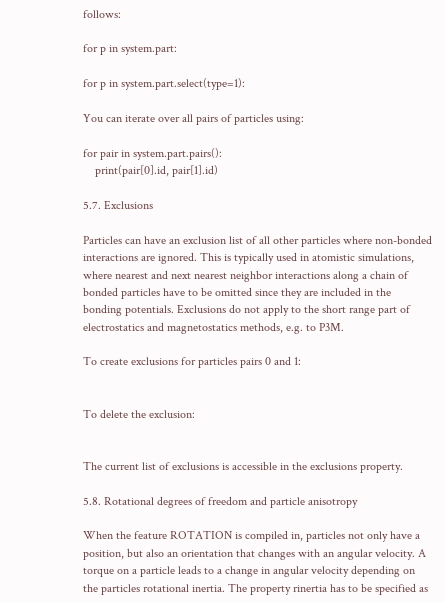follows:

for p in system.part:

for p in system.part.select(type=1):

You can iterate over all pairs of particles using:

for pair in system.part.pairs():
    print(pair[0].id, pair[1].id)

5.7. Exclusions

Particles can have an exclusion list of all other particles where non-bonded interactions are ignored. This is typically used in atomistic simulations, where nearest and next nearest neighbor interactions along a chain of bonded particles have to be omitted since they are included in the bonding potentials. Exclusions do not apply to the short range part of electrostatics and magnetostatics methods, e.g. to P3M.

To create exclusions for particles pairs 0 and 1:


To delete the exclusion:


The current list of exclusions is accessible in the exclusions property.

5.8. Rotational degrees of freedom and particle anisotropy

When the feature ROTATION is compiled in, particles not only have a position, but also an orientation that changes with an angular velocity. A torque on a particle leads to a change in angular velocity depending on the particles rotational inertia. The property rinertia has to be specified as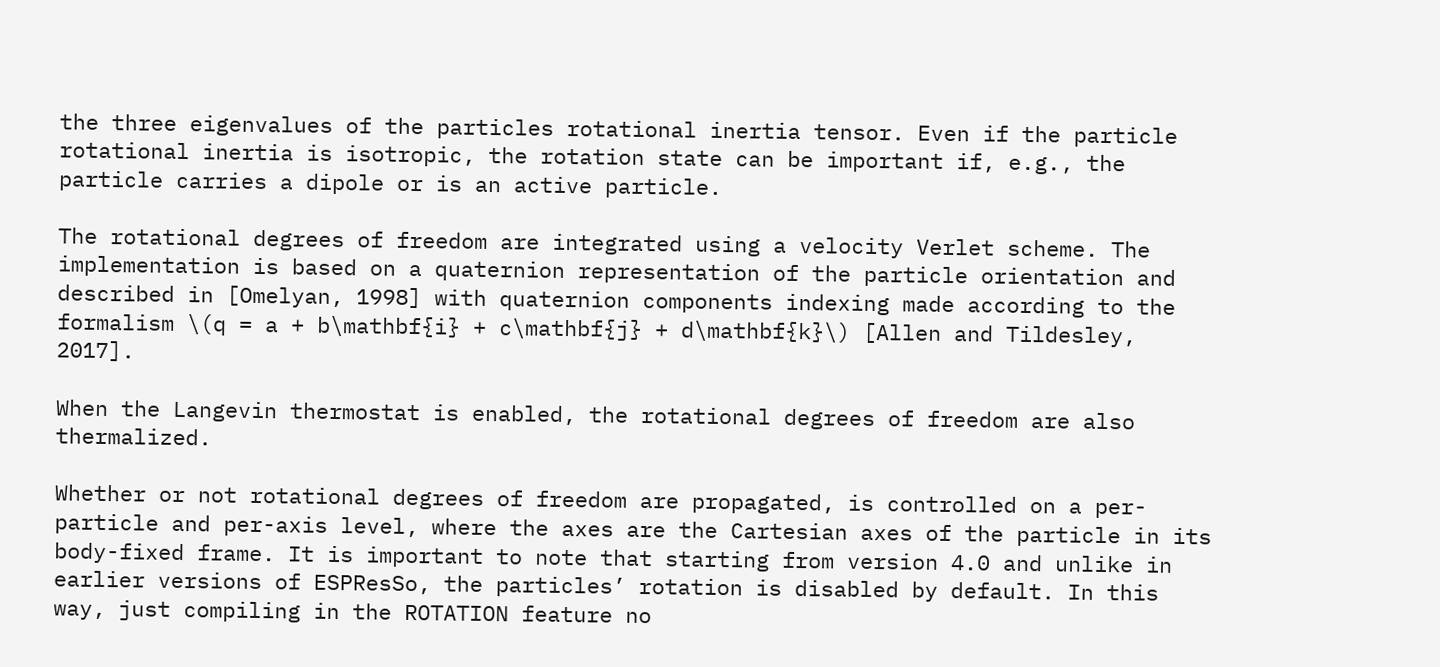the three eigenvalues of the particles rotational inertia tensor. Even if the particle rotational inertia is isotropic, the rotation state can be important if, e.g., the particle carries a dipole or is an active particle.

The rotational degrees of freedom are integrated using a velocity Verlet scheme. The implementation is based on a quaternion representation of the particle orientation and described in [Omelyan, 1998] with quaternion components indexing made according to the formalism \(q = a + b\mathbf{i} + c\mathbf{j} + d\mathbf{k}\) [Allen and Tildesley, 2017].

When the Langevin thermostat is enabled, the rotational degrees of freedom are also thermalized.

Whether or not rotational degrees of freedom are propagated, is controlled on a per-particle and per-axis level, where the axes are the Cartesian axes of the particle in its body-fixed frame. It is important to note that starting from version 4.0 and unlike in earlier versions of ESPResSo, the particles’ rotation is disabled by default. In this way, just compiling in the ROTATION feature no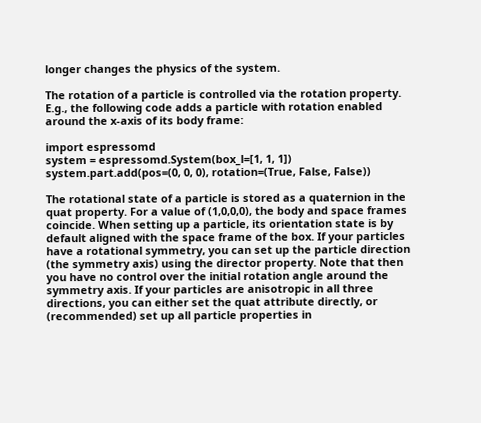longer changes the physics of the system.

The rotation of a particle is controlled via the rotation property. E.g., the following code adds a particle with rotation enabled around the x-axis of its body frame:

import espressomd
system = espressomd.System(box_l=[1, 1, 1])
system.part.add(pos=(0, 0, 0), rotation=(True, False, False))

The rotational state of a particle is stored as a quaternion in the quat property. For a value of (1,0,0,0), the body and space frames coincide. When setting up a particle, its orientation state is by default aligned with the space frame of the box. If your particles have a rotational symmetry, you can set up the particle direction (the symmetry axis) using the director property. Note that then you have no control over the initial rotation angle around the symmetry axis. If your particles are anisotropic in all three directions, you can either set the quat attribute directly, or (recommended) set up all particle properties in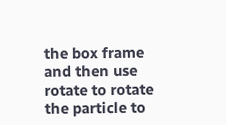the box frame and then use rotate to rotate the particle to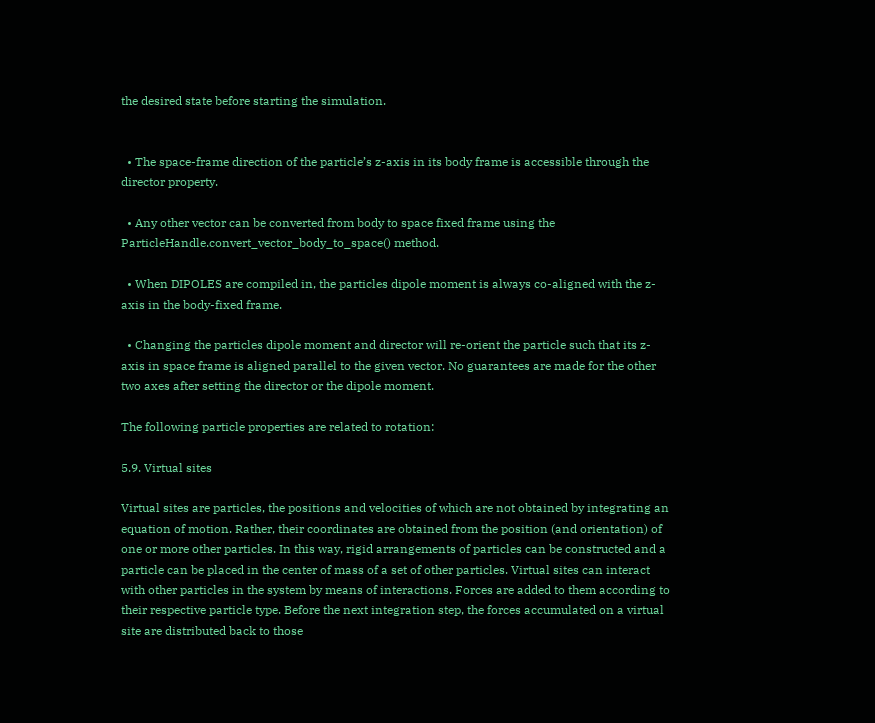the desired state before starting the simulation.


  • The space-frame direction of the particle’s z-axis in its body frame is accessible through the director property.

  • Any other vector can be converted from body to space fixed frame using the ParticleHandle.convert_vector_body_to_space() method.

  • When DIPOLES are compiled in, the particles dipole moment is always co-aligned with the z-axis in the body-fixed frame.

  • Changing the particles dipole moment and director will re-orient the particle such that its z-axis in space frame is aligned parallel to the given vector. No guarantees are made for the other two axes after setting the director or the dipole moment.

The following particle properties are related to rotation:

5.9. Virtual sites

Virtual sites are particles, the positions and velocities of which are not obtained by integrating an equation of motion. Rather, their coordinates are obtained from the position (and orientation) of one or more other particles. In this way, rigid arrangements of particles can be constructed and a particle can be placed in the center of mass of a set of other particles. Virtual sites can interact with other particles in the system by means of interactions. Forces are added to them according to their respective particle type. Before the next integration step, the forces accumulated on a virtual site are distributed back to those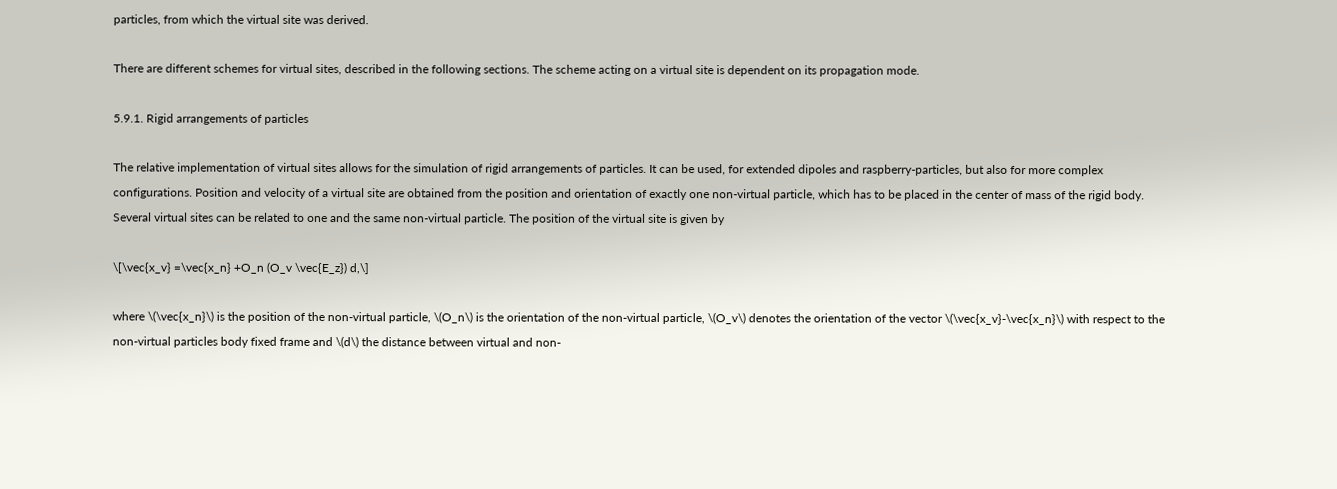particles, from which the virtual site was derived.

There are different schemes for virtual sites, described in the following sections. The scheme acting on a virtual site is dependent on its propagation mode.

5.9.1. Rigid arrangements of particles

The relative implementation of virtual sites allows for the simulation of rigid arrangements of particles. It can be used, for extended dipoles and raspberry-particles, but also for more complex configurations. Position and velocity of a virtual site are obtained from the position and orientation of exactly one non-virtual particle, which has to be placed in the center of mass of the rigid body. Several virtual sites can be related to one and the same non-virtual particle. The position of the virtual site is given by

\[\vec{x_v} =\vec{x_n} +O_n (O_v \vec{E_z}) d,\]

where \(\vec{x_n}\) is the position of the non-virtual particle, \(O_n\) is the orientation of the non-virtual particle, \(O_v\) denotes the orientation of the vector \(\vec{x_v}-\vec{x_n}\) with respect to the non-virtual particles body fixed frame and \(d\) the distance between virtual and non-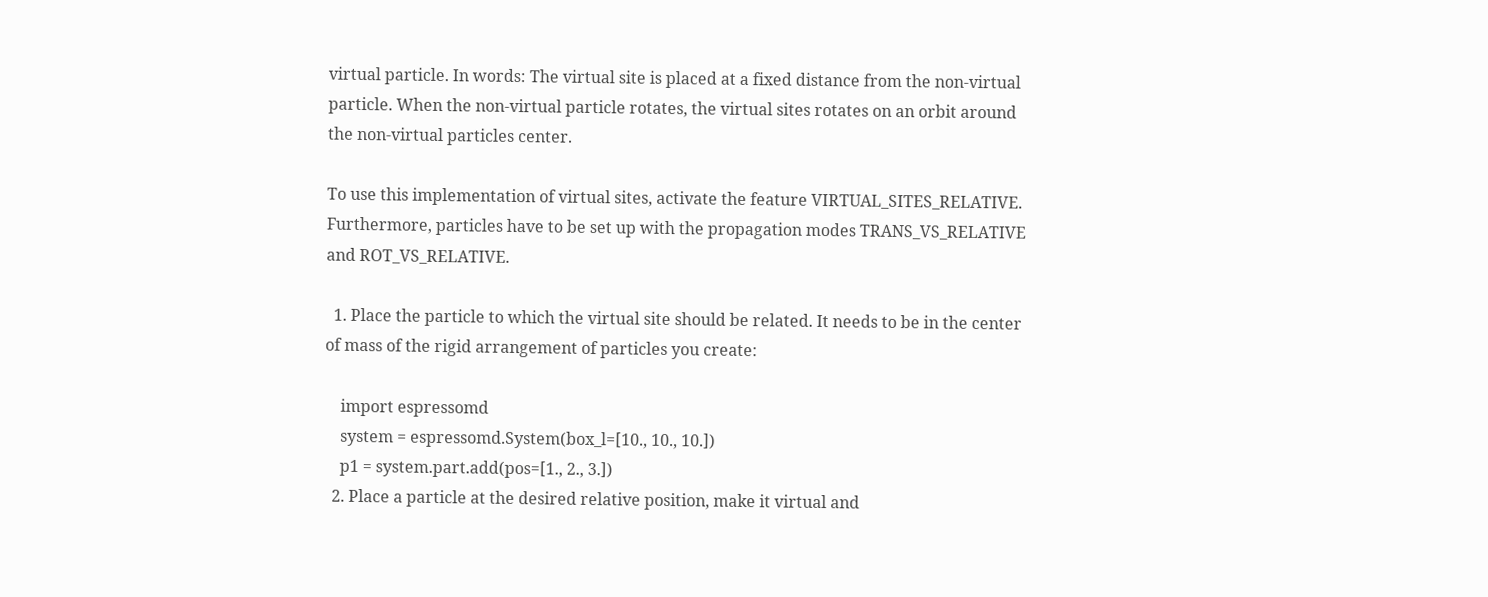virtual particle. In words: The virtual site is placed at a fixed distance from the non-virtual particle. When the non-virtual particle rotates, the virtual sites rotates on an orbit around the non-virtual particles center.

To use this implementation of virtual sites, activate the feature VIRTUAL_SITES_RELATIVE. Furthermore, particles have to be set up with the propagation modes TRANS_VS_RELATIVE and ROT_VS_RELATIVE.

  1. Place the particle to which the virtual site should be related. It needs to be in the center of mass of the rigid arrangement of particles you create:

    import espressomd
    system = espressomd.System(box_l=[10., 10., 10.])
    p1 = system.part.add(pos=[1., 2., 3.])
  2. Place a particle at the desired relative position, make it virtual and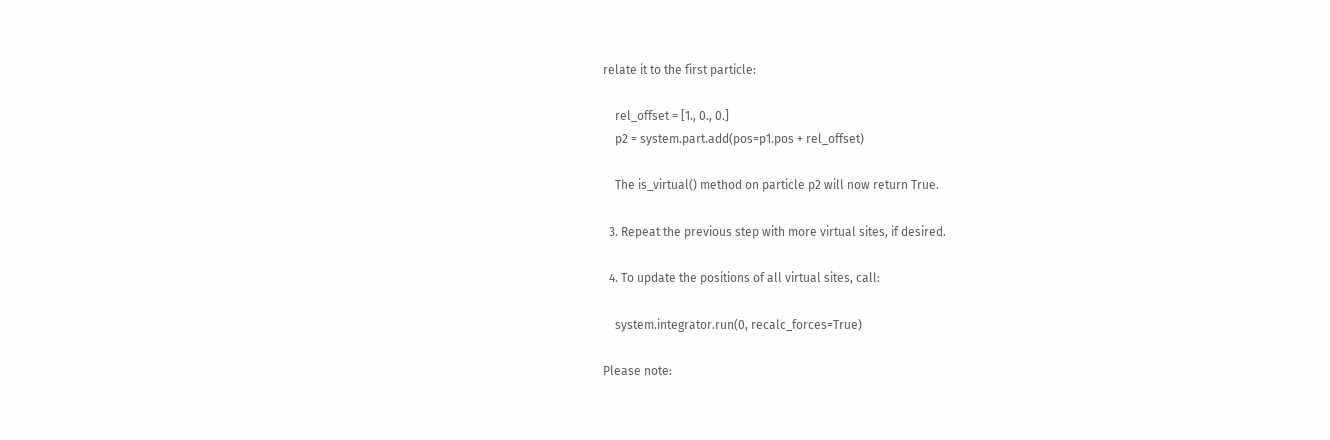relate it to the first particle:

    rel_offset = [1., 0., 0.]
    p2 = system.part.add(pos=p1.pos + rel_offset)

    The is_virtual() method on particle p2 will now return True.

  3. Repeat the previous step with more virtual sites, if desired.

  4. To update the positions of all virtual sites, call:

    system.integrator.run(0, recalc_forces=True)

Please note: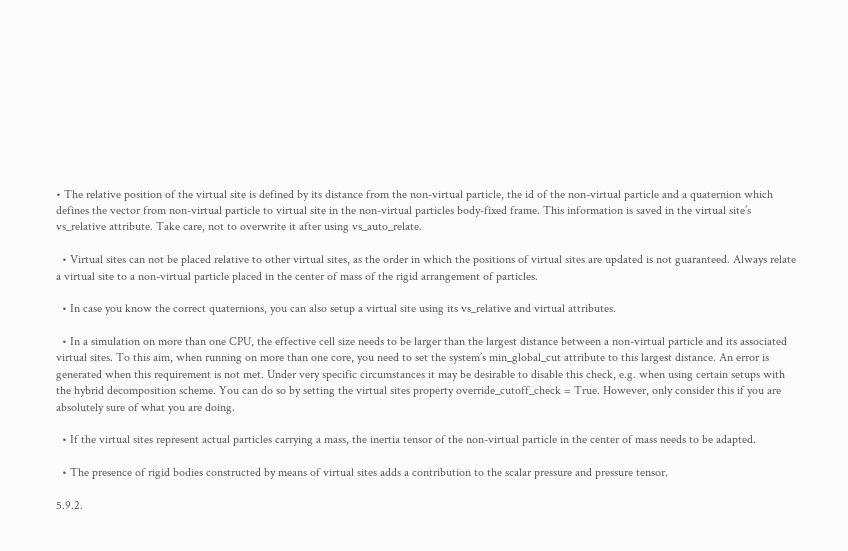• The relative position of the virtual site is defined by its distance from the non-virtual particle, the id of the non-virtual particle and a quaternion which defines the vector from non-virtual particle to virtual site in the non-virtual particles body-fixed frame. This information is saved in the virtual site’s vs_relative attribute. Take care, not to overwrite it after using vs_auto_relate.

  • Virtual sites can not be placed relative to other virtual sites, as the order in which the positions of virtual sites are updated is not guaranteed. Always relate a virtual site to a non-virtual particle placed in the center of mass of the rigid arrangement of particles.

  • In case you know the correct quaternions, you can also setup a virtual site using its vs_relative and virtual attributes.

  • In a simulation on more than one CPU, the effective cell size needs to be larger than the largest distance between a non-virtual particle and its associated virtual sites. To this aim, when running on more than one core, you need to set the system’s min_global_cut attribute to this largest distance. An error is generated when this requirement is not met. Under very specific circumstances it may be desirable to disable this check, e.g. when using certain setups with the hybrid decomposition scheme. You can do so by setting the virtual sites property override_cutoff_check = True. However, only consider this if you are absolutely sure of what you are doing.

  • If the virtual sites represent actual particles carrying a mass, the inertia tensor of the non-virtual particle in the center of mass needs to be adapted.

  • The presence of rigid bodies constructed by means of virtual sites adds a contribution to the scalar pressure and pressure tensor.

5.9.2.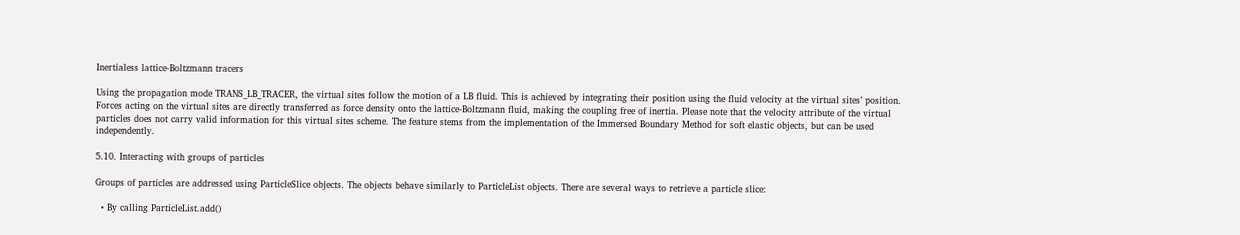Inertialess lattice-Boltzmann tracers

Using the propagation mode TRANS_LB_TRACER, the virtual sites follow the motion of a LB fluid. This is achieved by integrating their position using the fluid velocity at the virtual sites’ position. Forces acting on the virtual sites are directly transferred as force density onto the lattice-Boltzmann fluid, making the coupling free of inertia. Please note that the velocity attribute of the virtual particles does not carry valid information for this virtual sites scheme. The feature stems from the implementation of the Immersed Boundary Method for soft elastic objects, but can be used independently.

5.10. Interacting with groups of particles

Groups of particles are addressed using ParticleSlice objects. The objects behave similarly to ParticleList objects. There are several ways to retrieve a particle slice:

  • By calling ParticleList.add()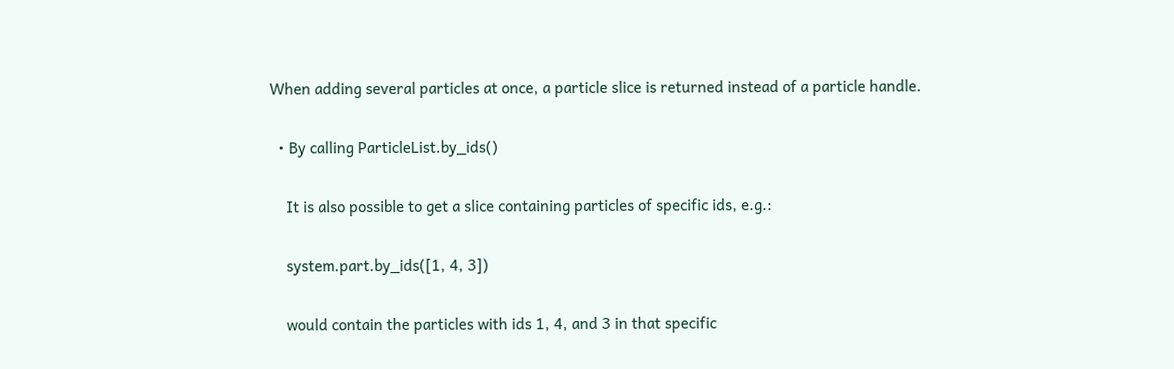When adding several particles at once, a particle slice is returned instead of a particle handle.

  • By calling ParticleList.by_ids()

    It is also possible to get a slice containing particles of specific ids, e.g.:

    system.part.by_ids([1, 4, 3])

    would contain the particles with ids 1, 4, and 3 in that specific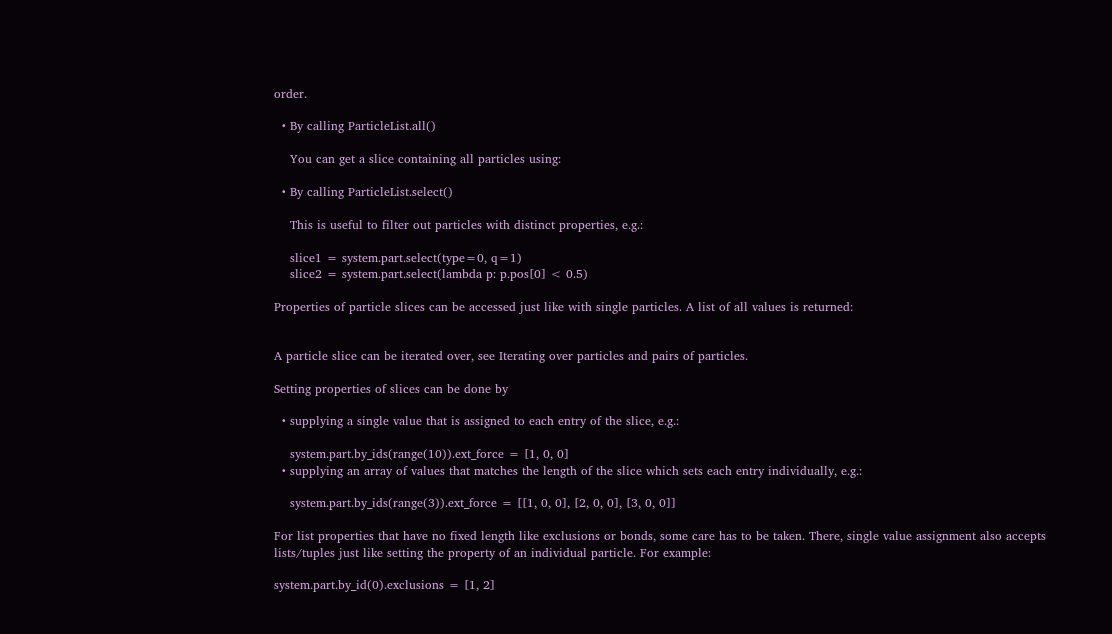order.

  • By calling ParticleList.all()

    You can get a slice containing all particles using:

  • By calling ParticleList.select()

    This is useful to filter out particles with distinct properties, e.g.:

    slice1 = system.part.select(type=0, q=1)
    slice2 = system.part.select(lambda p: p.pos[0] < 0.5)

Properties of particle slices can be accessed just like with single particles. A list of all values is returned:


A particle slice can be iterated over, see Iterating over particles and pairs of particles.

Setting properties of slices can be done by

  • supplying a single value that is assigned to each entry of the slice, e.g.:

    system.part.by_ids(range(10)).ext_force = [1, 0, 0]
  • supplying an array of values that matches the length of the slice which sets each entry individually, e.g.:

    system.part.by_ids(range(3)).ext_force = [[1, 0, 0], [2, 0, 0], [3, 0, 0]]

For list properties that have no fixed length like exclusions or bonds, some care has to be taken. There, single value assignment also accepts lists/tuples just like setting the property of an individual particle. For example:

system.part.by_id(0).exclusions = [1, 2]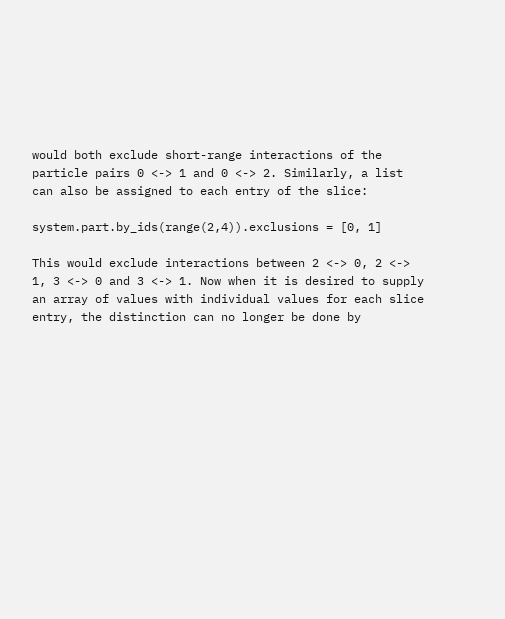would both exclude short-range interactions of the particle pairs 0 <-> 1 and 0 <-> 2. Similarly, a list can also be assigned to each entry of the slice:

system.part.by_ids(range(2,4)).exclusions = [0, 1]

This would exclude interactions between 2 <-> 0, 2 <-> 1, 3 <-> 0 and 3 <-> 1. Now when it is desired to supply an array of values with individual values for each slice entry, the distinction can no longer be done by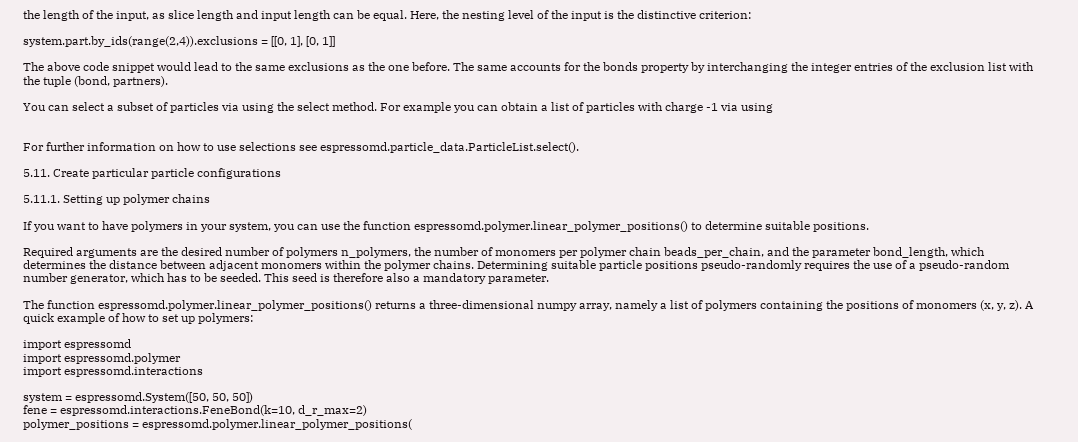the length of the input, as slice length and input length can be equal. Here, the nesting level of the input is the distinctive criterion:

system.part.by_ids(range(2,4)).exclusions = [[0, 1], [0, 1]]

The above code snippet would lead to the same exclusions as the one before. The same accounts for the bonds property by interchanging the integer entries of the exclusion list with the tuple (bond, partners).

You can select a subset of particles via using the select method. For example you can obtain a list of particles with charge -1 via using


For further information on how to use selections see espressomd.particle_data.ParticleList.select().

5.11. Create particular particle configurations

5.11.1. Setting up polymer chains

If you want to have polymers in your system, you can use the function espressomd.polymer.linear_polymer_positions() to determine suitable positions.

Required arguments are the desired number of polymers n_polymers, the number of monomers per polymer chain beads_per_chain, and the parameter bond_length, which determines the distance between adjacent monomers within the polymer chains. Determining suitable particle positions pseudo-randomly requires the use of a pseudo-random number generator, which has to be seeded. This seed is therefore also a mandatory parameter.

The function espressomd.polymer.linear_polymer_positions() returns a three-dimensional numpy array, namely a list of polymers containing the positions of monomers (x, y, z). A quick example of how to set up polymers:

import espressomd
import espressomd.polymer
import espressomd.interactions

system = espressomd.System([50, 50, 50])
fene = espressomd.interactions.FeneBond(k=10, d_r_max=2)
polymer_positions = espressomd.polymer.linear_polymer_positions(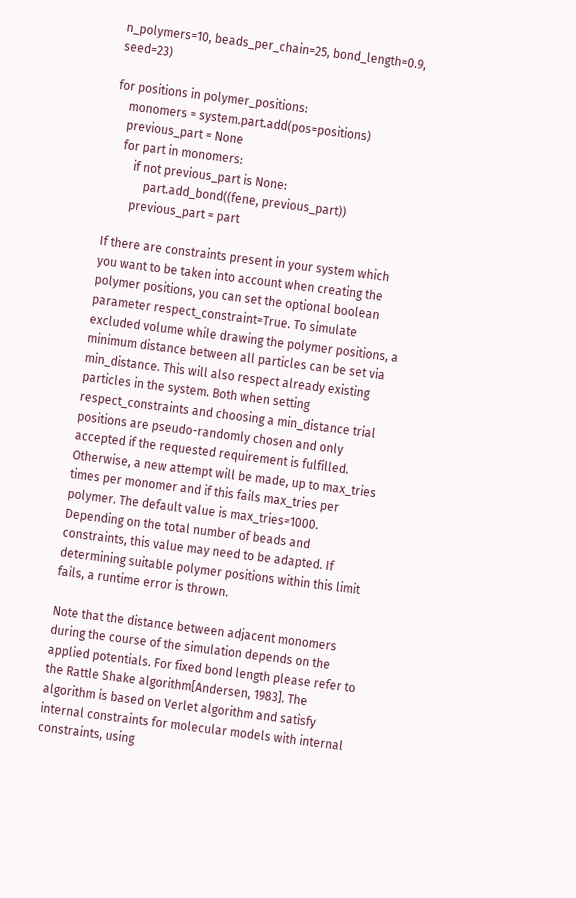n_polymers=10, beads_per_chain=25, bond_length=0.9, seed=23)

for positions in polymer_positions:
    monomers = system.part.add(pos=positions)
    previous_part = None
    for part in monomers:
        if not previous_part is None:
            part.add_bond((fene, previous_part))
        previous_part = part

If there are constraints present in your system which you want to be taken into account when creating the polymer positions, you can set the optional boolean parameter respect_constraint=True. To simulate excluded volume while drawing the polymer positions, a minimum distance between all particles can be set via min_distance. This will also respect already existing particles in the system. Both when setting respect_constraints and choosing a min_distance trial positions are pseudo-randomly chosen and only accepted if the requested requirement is fulfilled. Otherwise, a new attempt will be made, up to max_tries times per monomer and if this fails max_tries per polymer. The default value is max_tries=1000. Depending on the total number of beads and constraints, this value may need to be adapted. If determining suitable polymer positions within this limit fails, a runtime error is thrown.

Note that the distance between adjacent monomers during the course of the simulation depends on the applied potentials. For fixed bond length please refer to the Rattle Shake algorithm[Andersen, 1983]. The algorithm is based on Verlet algorithm and satisfy internal constraints for molecular models with internal constraints, using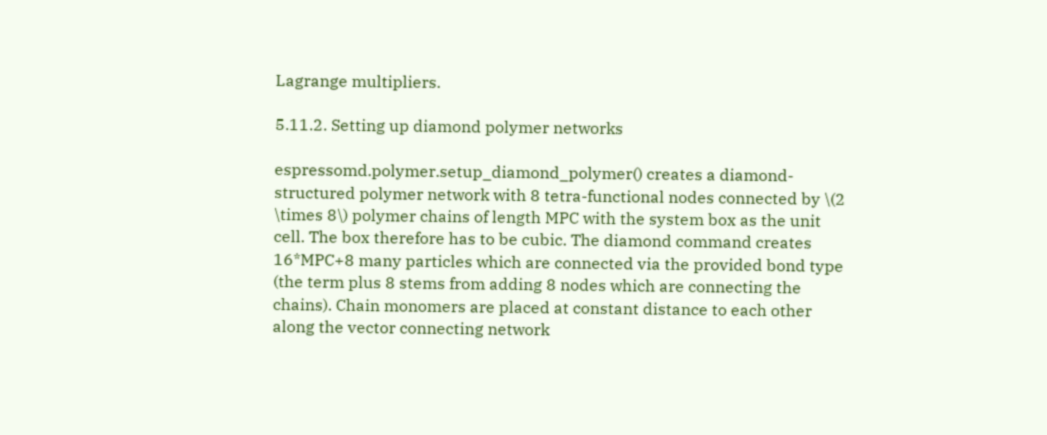Lagrange multipliers.

5.11.2. Setting up diamond polymer networks

espressomd.polymer.setup_diamond_polymer() creates a diamond-structured polymer network with 8 tetra-functional nodes connected by \(2 \times 8\) polymer chains of length MPC with the system box as the unit cell. The box therefore has to be cubic. The diamond command creates 16*MPC+8 many particles which are connected via the provided bond type (the term plus 8 stems from adding 8 nodes which are connecting the chains). Chain monomers are placed at constant distance to each other along the vector connecting network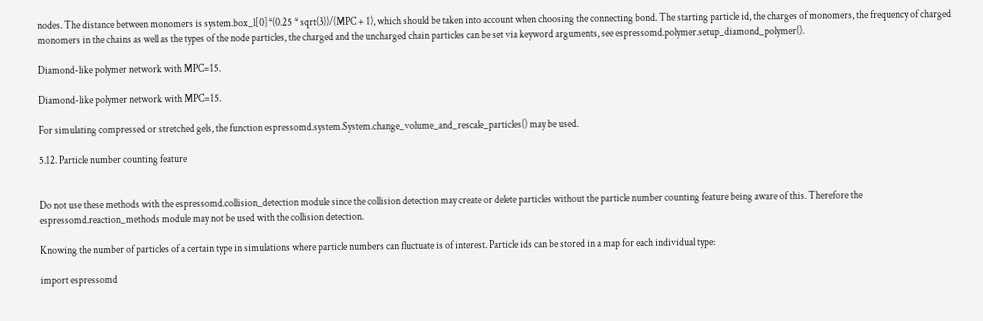nodes. The distance between monomers is system.box_l[0]*(0.25 * sqrt(3))/(MPC + 1), which should be taken into account when choosing the connecting bond. The starting particle id, the charges of monomers, the frequency of charged monomers in the chains as well as the types of the node particles, the charged and the uncharged chain particles can be set via keyword arguments, see espressomd.polymer.setup_diamond_polymer().

Diamond-like polymer network with MPC=15.

Diamond-like polymer network with MPC=15.

For simulating compressed or stretched gels, the function espressomd.system.System.change_volume_and_rescale_particles() may be used.

5.12. Particle number counting feature


Do not use these methods with the espressomd.collision_detection module since the collision detection may create or delete particles without the particle number counting feature being aware of this. Therefore the espressomd.reaction_methods module may not be used with the collision detection.

Knowing the number of particles of a certain type in simulations where particle numbers can fluctuate is of interest. Particle ids can be stored in a map for each individual type:

import espressomd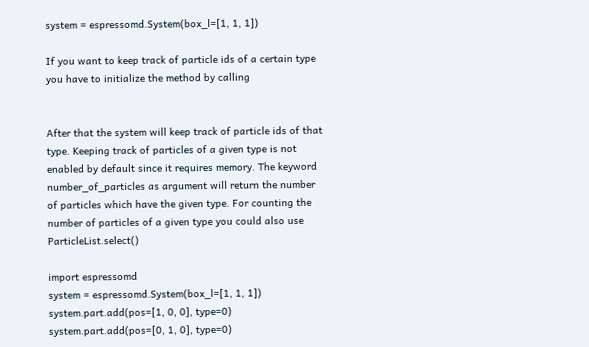system = espressomd.System(box_l=[1, 1, 1])

If you want to keep track of particle ids of a certain type you have to initialize the method by calling


After that the system will keep track of particle ids of that type. Keeping track of particles of a given type is not enabled by default since it requires memory. The keyword number_of_particles as argument will return the number of particles which have the given type. For counting the number of particles of a given type you could also use ParticleList.select()

import espressomd
system = espressomd.System(box_l=[1, 1, 1])
system.part.add(pos=[1, 0, 0], type=0)
system.part.add(pos=[0, 1, 0], type=0)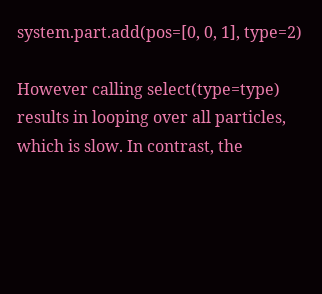system.part.add(pos=[0, 0, 1], type=2)

However calling select(type=type) results in looping over all particles, which is slow. In contrast, the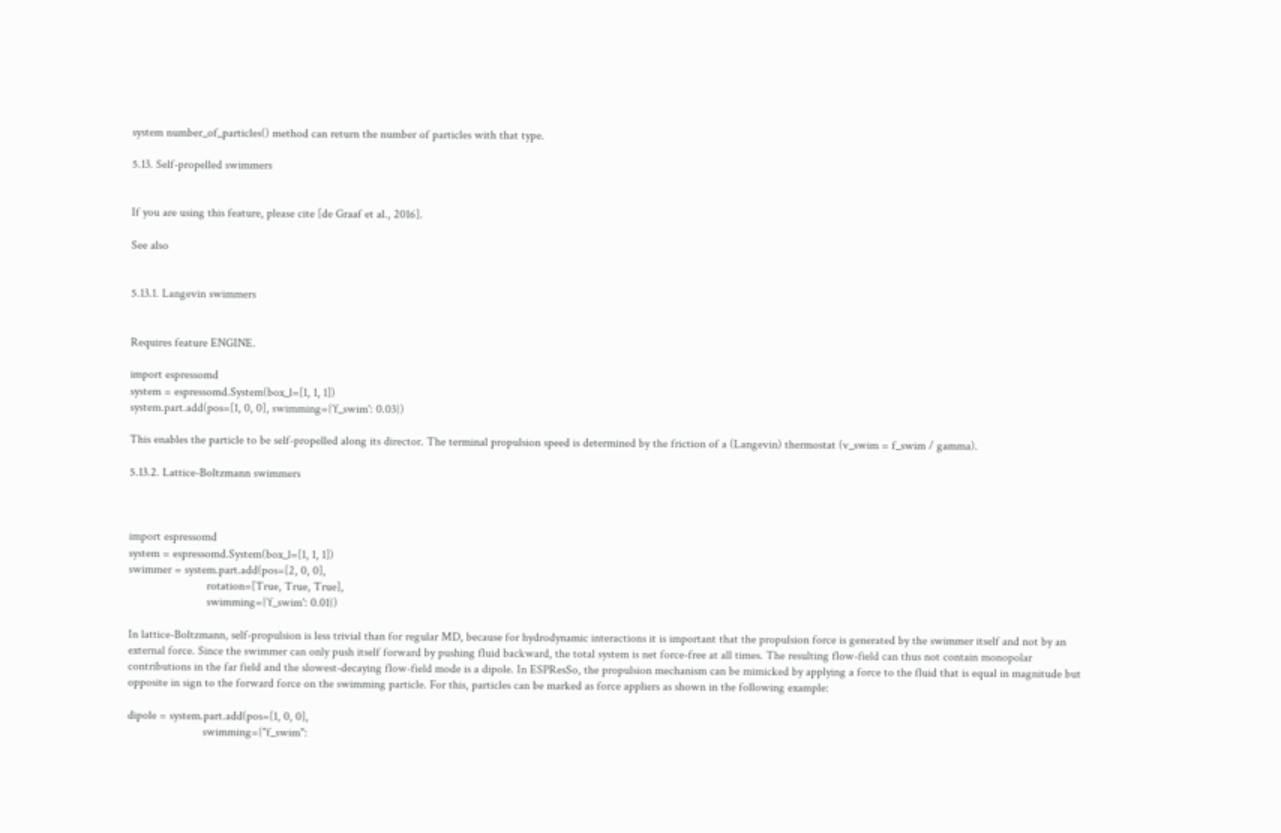system number_of_particles() method can return the number of particles with that type.

5.13. Self-propelled swimmers


If you are using this feature, please cite [de Graaf et al., 2016].

See also


5.13.1. Langevin swimmers


Requires feature ENGINE.

import espressomd
system = espressomd.System(box_l=[1, 1, 1])
system.part.add(pos=[1, 0, 0], swimming={'f_swim': 0.03})

This enables the particle to be self-propelled along its director. The terminal propulsion speed is determined by the friction of a (Langevin) thermostat (v_swim = f_swim / gamma).

5.13.2. Lattice-Boltzmann swimmers



import espressomd
system = espressomd.System(box_l=[1, 1, 1])
swimmer = system.part.add(pos=[2, 0, 0],
                          rotation=[True, True, True],
                          swimming={'f_swim': 0.01})

In lattice-Boltzmann, self-propulsion is less trivial than for regular MD, because for hydrodynamic interactions it is important that the propulsion force is generated by the swimmer itself and not by an external force. Since the swimmer can only push itself forward by pushing fluid backward, the total system is net force-free at all times. The resulting flow-field can thus not contain monopolar contributions in the far field and the slowest-decaying flow-field mode is a dipole. In ESPResSo, the propulsion mechanism can be mimicked by applying a force to the fluid that is equal in magnitude but opposite in sign to the forward force on the swimming particle. For this, particles can be marked as force appliers as shown in the following example:

dipole = system.part.add(pos=[1, 0, 0],
                         swimming={"f_swim":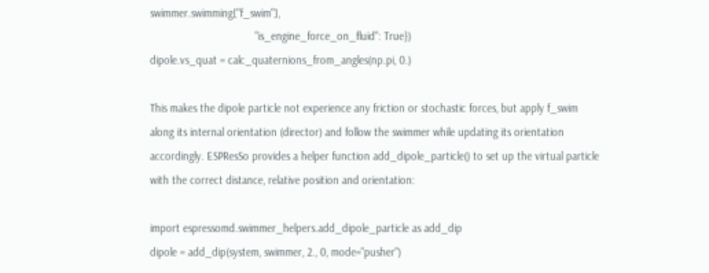swimmer.swimming["f_swim"],
                                   "is_engine_force_on_fluid": True})
dipole.vs_quat = calc_quaternions_from_angles(np.pi, 0.)

This makes the dipole particle not experience any friction or stochastic forces, but apply f_swim along its internal orientation (director) and follow the swimmer while updating its orientation accordingly. ESPResSo provides a helper function add_dipole_particle() to set up the virtual particle with the correct distance, relative position and orientation:

import espressomd.swimmer_helpers.add_dipole_particle as add_dip
dipole = add_dip(system, swimmer, 2., 0, mode="pusher")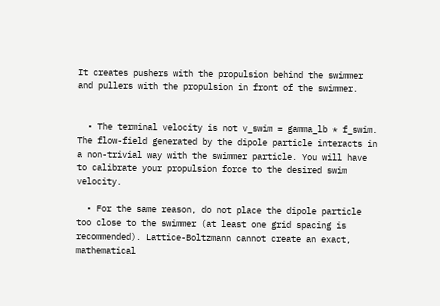It creates pushers with the propulsion behind the swimmer and pullers with the propulsion in front of the swimmer.


  • The terminal velocity is not v_swim = gamma_lb * f_swim. The flow-field generated by the dipole particle interacts in a non-trivial way with the swimmer particle. You will have to calibrate your propulsion force to the desired swim velocity.

  • For the same reason, do not place the dipole particle too close to the swimmer (at least one grid spacing is recommended). Lattice-Boltzmann cannot create an exact, mathematical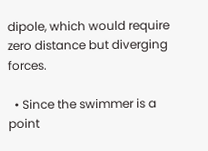dipole, which would require zero distance but diverging forces.

  • Since the swimmer is a point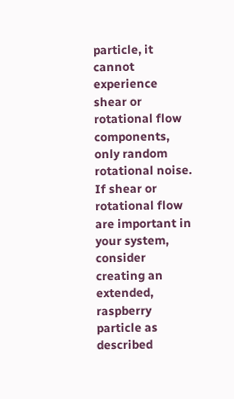particle, it cannot experience shear or rotational flow components, only random rotational noise. If shear or rotational flow are important in your system, consider creating an extended, raspberry particle as described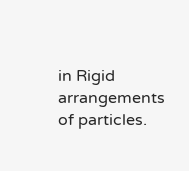in Rigid arrangements of particles.